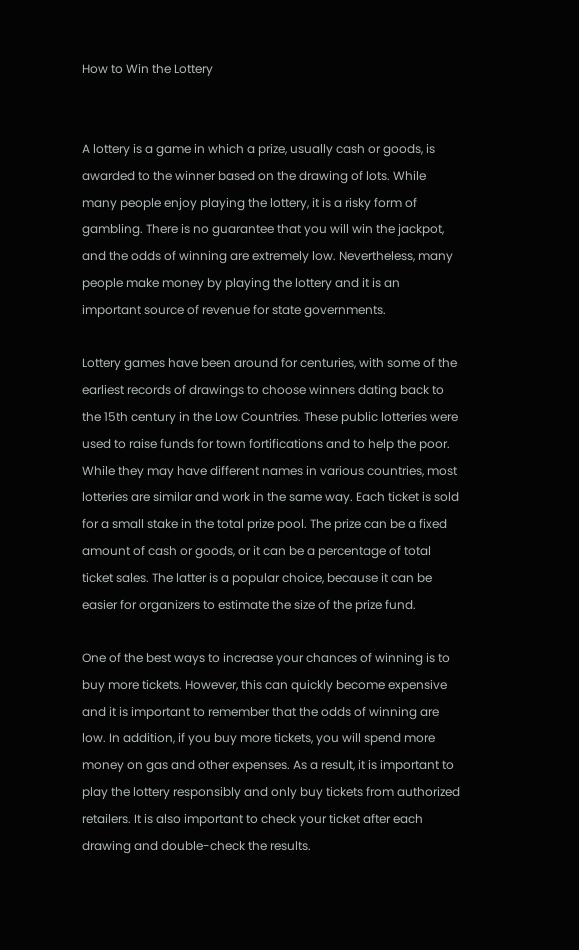How to Win the Lottery


A lottery is a game in which a prize, usually cash or goods, is awarded to the winner based on the drawing of lots. While many people enjoy playing the lottery, it is a risky form of gambling. There is no guarantee that you will win the jackpot, and the odds of winning are extremely low. Nevertheless, many people make money by playing the lottery and it is an important source of revenue for state governments.

Lottery games have been around for centuries, with some of the earliest records of drawings to choose winners dating back to the 15th century in the Low Countries. These public lotteries were used to raise funds for town fortifications and to help the poor. While they may have different names in various countries, most lotteries are similar and work in the same way. Each ticket is sold for a small stake in the total prize pool. The prize can be a fixed amount of cash or goods, or it can be a percentage of total ticket sales. The latter is a popular choice, because it can be easier for organizers to estimate the size of the prize fund.

One of the best ways to increase your chances of winning is to buy more tickets. However, this can quickly become expensive and it is important to remember that the odds of winning are low. In addition, if you buy more tickets, you will spend more money on gas and other expenses. As a result, it is important to play the lottery responsibly and only buy tickets from authorized retailers. It is also important to check your ticket after each drawing and double-check the results.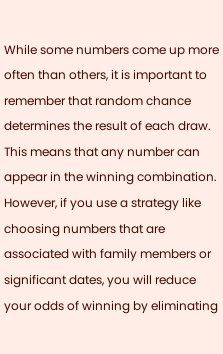While some numbers come up more often than others, it is important to remember that random chance determines the result of each draw. This means that any number can appear in the winning combination. However, if you use a strategy like choosing numbers that are associated with family members or significant dates, you will reduce your odds of winning by eliminating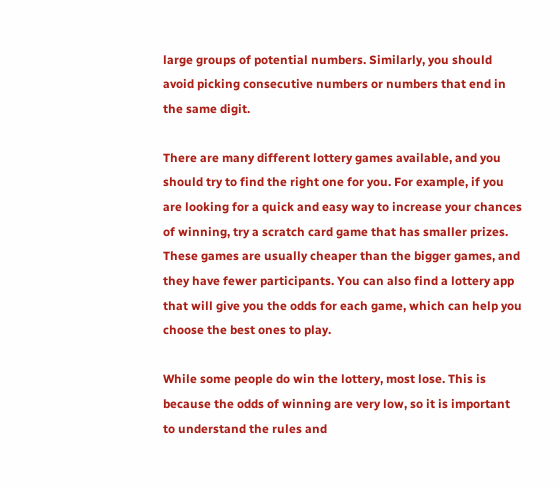large groups of potential numbers. Similarly, you should avoid picking consecutive numbers or numbers that end in the same digit.

There are many different lottery games available, and you should try to find the right one for you. For example, if you are looking for a quick and easy way to increase your chances of winning, try a scratch card game that has smaller prizes. These games are usually cheaper than the bigger games, and they have fewer participants. You can also find a lottery app that will give you the odds for each game, which can help you choose the best ones to play.

While some people do win the lottery, most lose. This is because the odds of winning are very low, so it is important to understand the rules and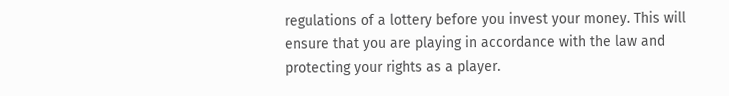regulations of a lottery before you invest your money. This will ensure that you are playing in accordance with the law and protecting your rights as a player.